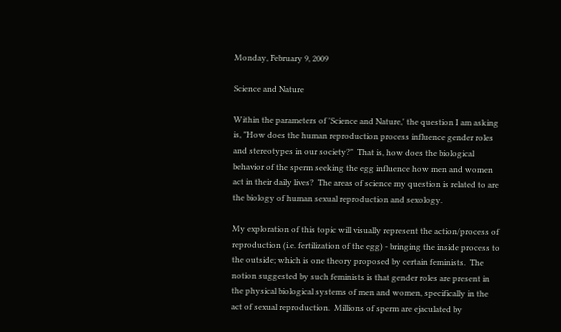Monday, February 9, 2009

Science and Nature

Within the parameters of 'Science and Nature,' the question I am asking is, "How does the human reproduction process influence gender roles and stereotypes in our society?"  That is, how does the biological behavior of the sperm seeking the egg influence how men and women act in their daily lives?  The areas of science my question is related to are the biology of human sexual reproduction and sexology.

My exploration of this topic will visually represent the action/process of reproduction (i.e. fertilization of the egg) - bringing the inside process to the outside; which is one theory proposed by certain feminists.  The notion suggested by such feminists is that gender roles are present in the physical biological systems of men and women, specifically in the act of sexual reproduction.  Millions of sperm are ejaculated by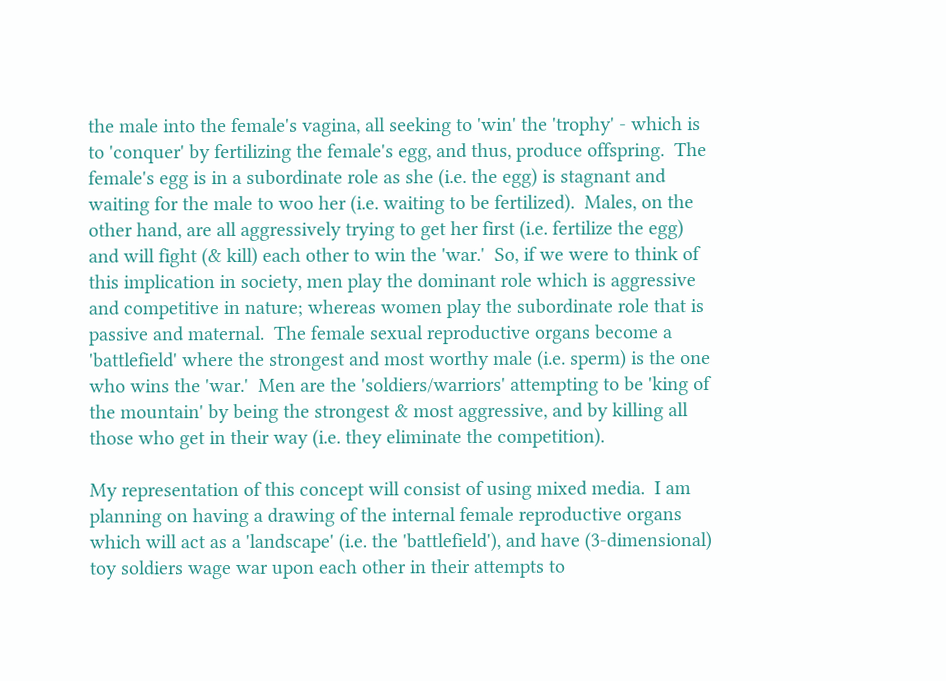the male into the female's vagina, all seeking to 'win' the 'trophy' - which is to 'conquer' by fertilizing the female's egg, and thus, produce offspring.  The female's egg is in a subordinate role as she (i.e. the egg) is stagnant and waiting for the male to woo her (i.e. waiting to be fertilized).  Males, on the other hand, are all aggressively trying to get her first (i.e. fertilize the egg) and will fight (& kill) each other to win the 'war.'  So, if we were to think of this implication in society, men play the dominant role which is aggressive and competitive in nature; whereas women play the subordinate role that is passive and maternal.  The female sexual reproductive organs become a 'battlefield' where the strongest and most worthy male (i.e. sperm) is the one who wins the 'war.'  Men are the 'soldiers/warriors' attempting to be 'king of the mountain' by being the strongest & most aggressive, and by killing all those who get in their way (i.e. they eliminate the competition).

My representation of this concept will consist of using mixed media.  I am planning on having a drawing of the internal female reproductive organs which will act as a 'landscape' (i.e. the 'battlefield'), and have (3-dimensional) toy soldiers wage war upon each other in their attempts to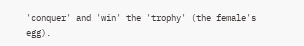'conquer' and 'win' the 'trophy' (the female's egg).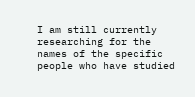I am still currently researching for the names of the specific people who have studied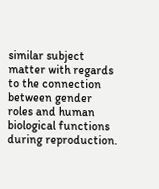similar subject matter with regards to the connection between gender roles and human biological functions during reproduction.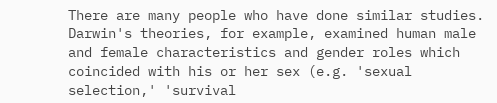There are many people who have done similar studies.  Darwin's theories, for example, examined human male and female characteristics and gender roles which coincided with his or her sex (e.g. 'sexual selection,' 'survival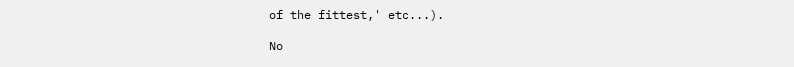of the fittest,' etc...).

No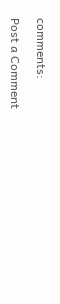comments:

Post a Comment